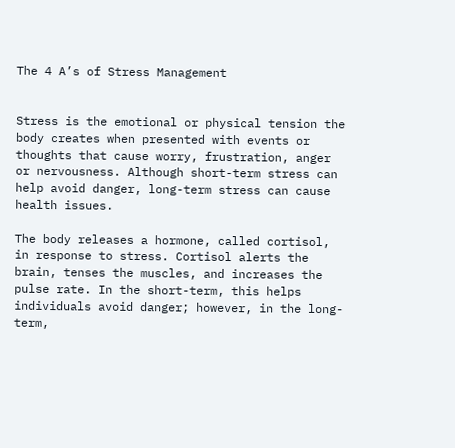The 4 A’s of Stress Management


Stress is the emotional or physical tension the body creates when presented with events or thoughts that cause worry, frustration, anger or nervousness. Although short-term stress can help avoid danger, long-term stress can cause health issues.

The body releases a hormone, called cortisol, in response to stress. Cortisol alerts the brain, tenses the muscles, and increases the pulse rate. In the short-term, this helps individuals avoid danger; however, in the long-term,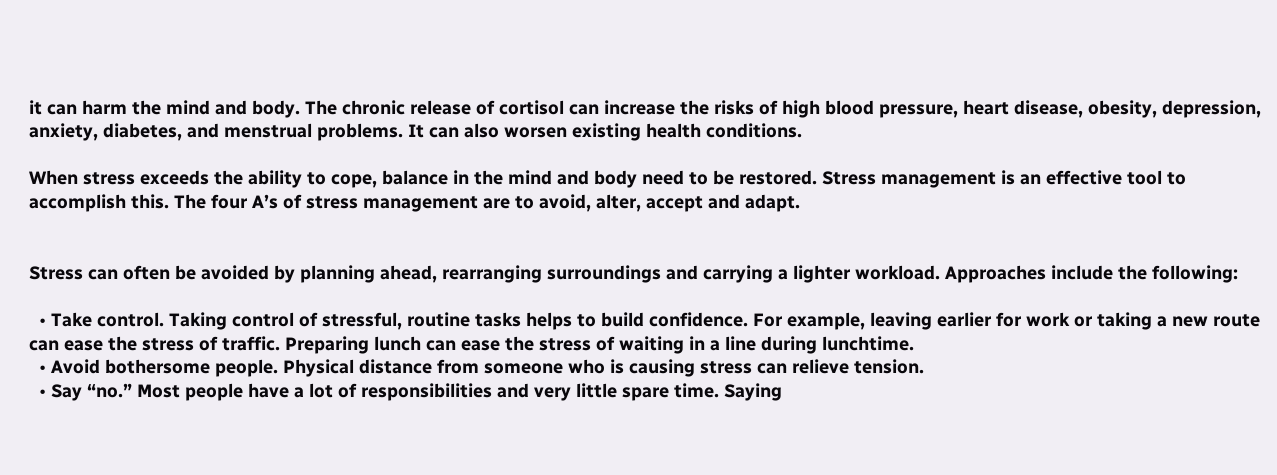it can harm the mind and body. The chronic release of cortisol can increase the risks of high blood pressure, heart disease, obesity, depression, anxiety, diabetes, and menstrual problems. It can also worsen existing health conditions.

When stress exceeds the ability to cope, balance in the mind and body need to be restored. Stress management is an effective tool to accomplish this. The four A’s of stress management are to avoid, alter, accept and adapt.


Stress can often be avoided by planning ahead, rearranging surroundings and carrying a lighter workload. Approaches include the following:

  • Take control. Taking control of stressful, routine tasks helps to build confidence. For example, leaving earlier for work or taking a new route can ease the stress of traffic. Preparing lunch can ease the stress of waiting in a line during lunchtime.
  • Avoid bothersome people. Physical distance from someone who is causing stress can relieve tension.
  • Say “no.” Most people have a lot of responsibilities and very little spare time. Saying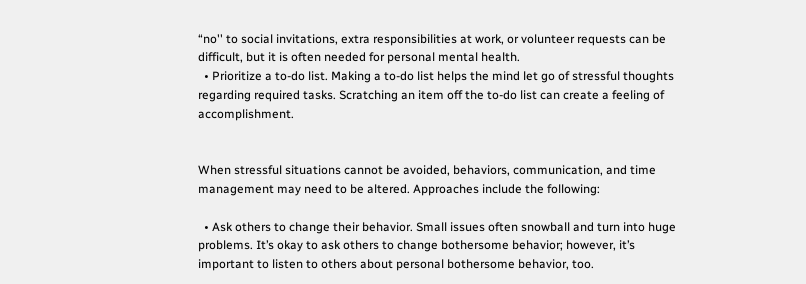“no'' to social invitations, extra responsibilities at work, or volunteer requests can be difficult, but it is often needed for personal mental health.
  • Prioritize a to-do list. Making a to-do list helps the mind let go of stressful thoughts regarding required tasks. Scratching an item off the to-do list can create a feeling of accomplishment.


When stressful situations cannot be avoided, behaviors, communication, and time management may need to be altered. Approaches include the following:

  • Ask others to change their behavior. Small issues often snowball and turn into huge problems. It’s okay to ask others to change bothersome behavior; however, it’s important to listen to others about personal bothersome behavior, too.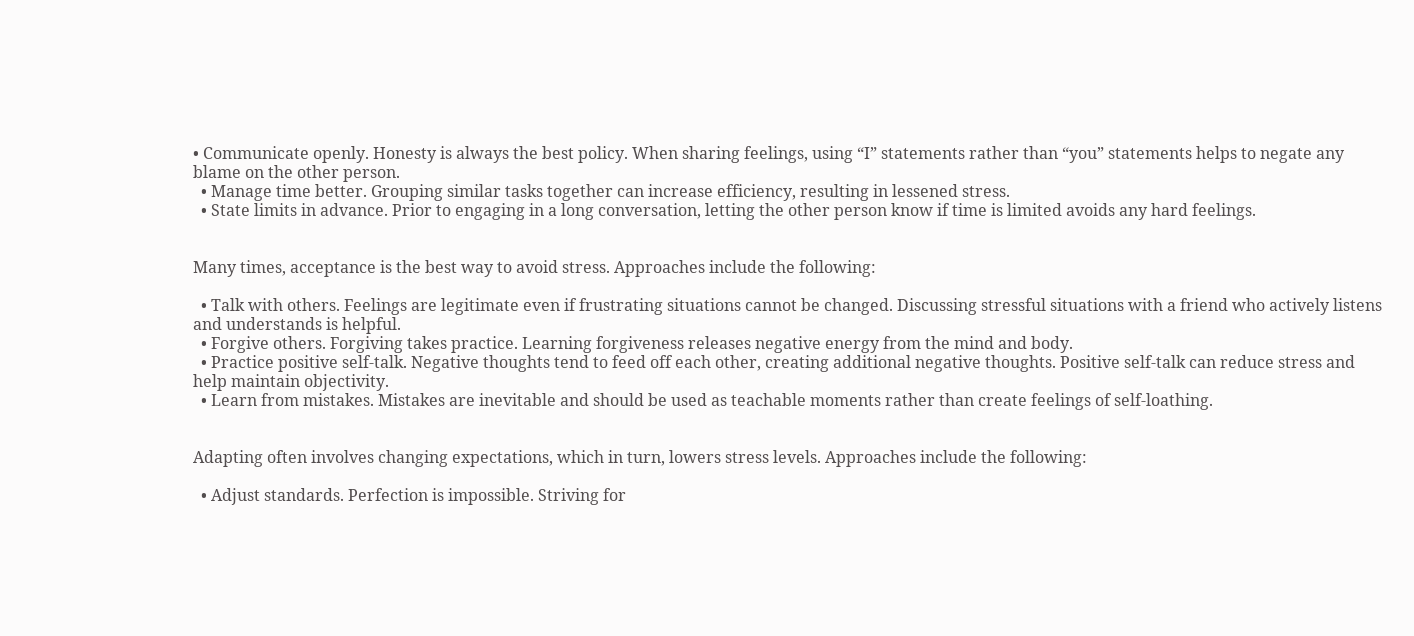• Communicate openly. Honesty is always the best policy. When sharing feelings, using “I” statements rather than “you” statements helps to negate any blame on the other person.
  • Manage time better. Grouping similar tasks together can increase efficiency, resulting in lessened stress.
  • State limits in advance. Prior to engaging in a long conversation, letting the other person know if time is limited avoids any hard feelings.


Many times, acceptance is the best way to avoid stress. Approaches include the following:

  • Talk with others. Feelings are legitimate even if frustrating situations cannot be changed. Discussing stressful situations with a friend who actively listens and understands is helpful.
  • Forgive others. Forgiving takes practice. Learning forgiveness releases negative energy from the mind and body.
  • Practice positive self-talk. Negative thoughts tend to feed off each other, creating additional negative thoughts. Positive self-talk can reduce stress and help maintain objectivity.
  • Learn from mistakes. Mistakes are inevitable and should be used as teachable moments rather than create feelings of self-loathing.


Adapting often involves changing expectations, which in turn, lowers stress levels. Approaches include the following:

  • Adjust standards. Perfection is impossible. Striving for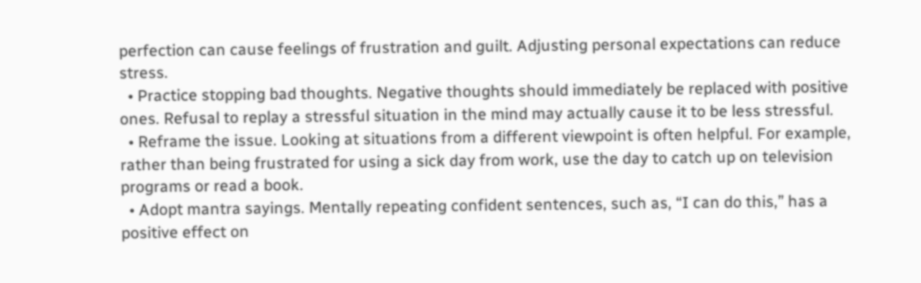perfection can cause feelings of frustration and guilt. Adjusting personal expectations can reduce stress.
  • Practice stopping bad thoughts. Negative thoughts should immediately be replaced with positive ones. Refusal to replay a stressful situation in the mind may actually cause it to be less stressful.
  • Reframe the issue. Looking at situations from a different viewpoint is often helpful. For example, rather than being frustrated for using a sick day from work, use the day to catch up on television programs or read a book.
  • Adopt mantra sayings. Mentally repeating confident sentences, such as, “I can do this,” has a positive effect on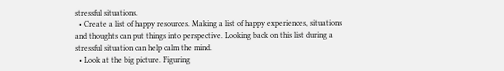stressful situations.
  • Create a list of happy resources. Making a list of happy experiences, situations and thoughts can put things into perspective. Looking back on this list during a stressful situation can help calm the mind.
  • Look at the big picture. Figuring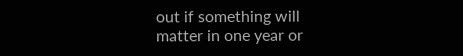out if something will matter in one year or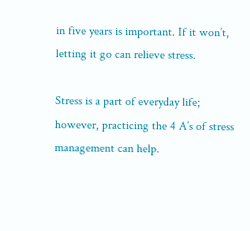in five years is important. If it won’t, letting it go can relieve stress.

Stress is a part of everyday life; however, practicing the 4 A’s of stress management can help.